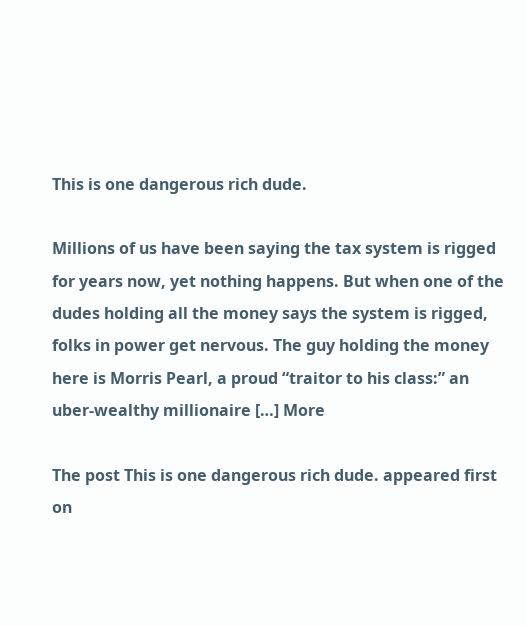This is one dangerous rich dude.

Millions of us have been saying the tax system is rigged for years now, yet nothing happens. But when one of the dudes holding all the money says the system is rigged, folks in power get nervous. The guy holding the money here is Morris Pearl, a proud “traitor to his class:” an uber-wealthy millionaire […] More

The post This is one dangerous rich dude. appeared first on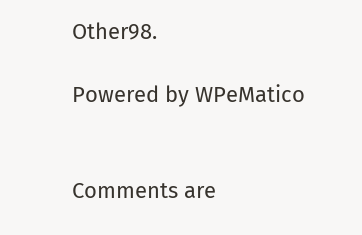Other98.

Powered by WPeMatico


Comments are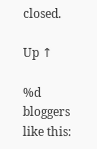closed.

Up ↑

%d bloggers like this: